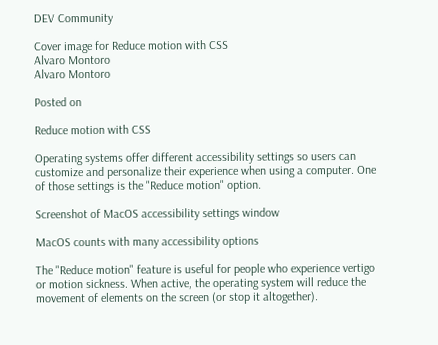DEV Community

Cover image for Reduce motion with CSS
Alvaro Montoro
Alvaro Montoro

Posted on

Reduce motion with CSS

Operating systems offer different accessibility settings so users can customize and personalize their experience when using a computer. One of those settings is the "Reduce motion" option.

Screenshot of MacOS accessibility settings window

MacOS counts with many accessibility options

The "Reduce motion" feature is useful for people who experience vertigo or motion sickness. When active, the operating system will reduce the movement of elements on the screen (or stop it altogether).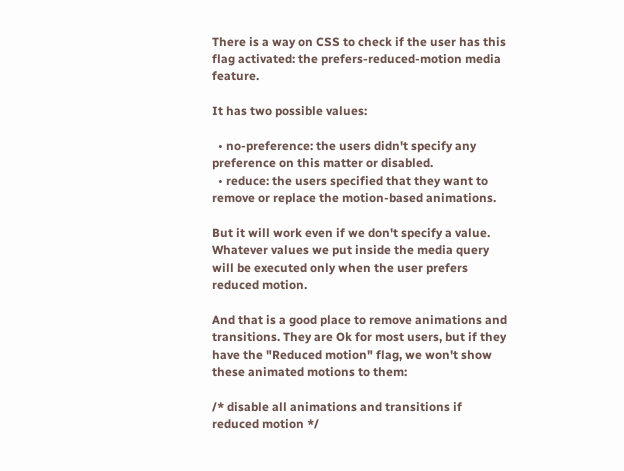There is a way on CSS to check if the user has this flag activated: the prefers-reduced-motion media feature.

It has two possible values:

  • no-preference: the users didn't specify any preference on this matter or disabled.
  • reduce: the users specified that they want to remove or replace the motion-based animations.

But it will work even if we don't specify a value. Whatever values we put inside the media query will be executed only when the user prefers reduced motion.

And that is a good place to remove animations and transitions. They are Ok for most users, but if they have the "Reduced motion" flag, we won't show these animated motions to them:

/* disable all animations and transitions if reduced motion */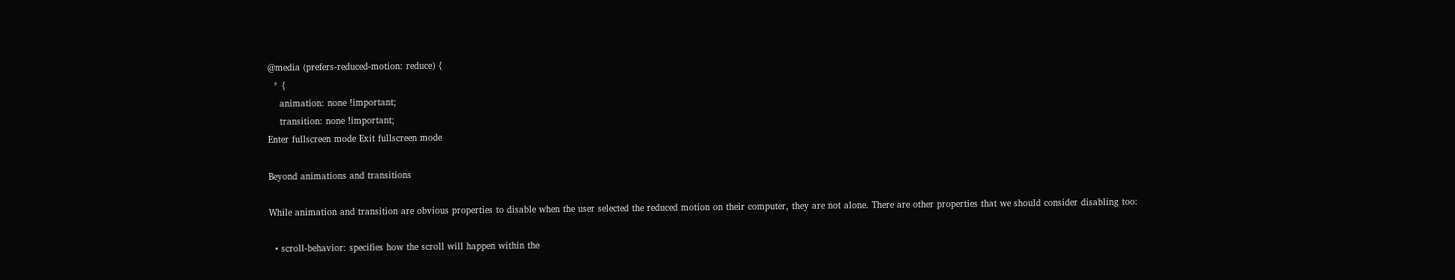@media (prefers-reduced-motion: reduce) {
  * {
    animation: none !important;
    transition: none !important;
Enter fullscreen mode Exit fullscreen mode

Beyond animations and transitions

While animation and transition are obvious properties to disable when the user selected the reduced motion on their computer, they are not alone. There are other properties that we should consider disabling too:

  • scroll-behavior: specifies how the scroll will happen within the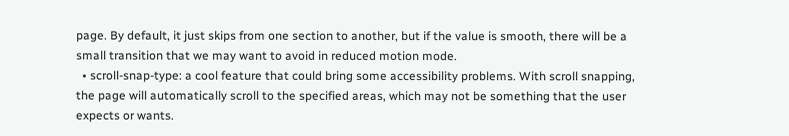page. By default, it just skips from one section to another, but if the value is smooth, there will be a small transition that we may want to avoid in reduced motion mode.
  • scroll-snap-type: a cool feature that could bring some accessibility problems. With scroll snapping, the page will automatically scroll to the specified areas, which may not be something that the user expects or wants.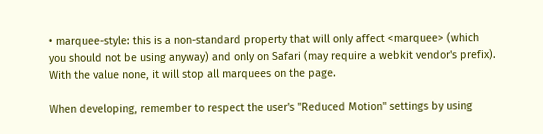• marquee-style: this is a non-standard property that will only affect <marquee> (which you should not be using anyway) and only on Safari (may require a webkit vendor's prefix). With the value none, it will stop all marquees on the page.

When developing, remember to respect the user's "Reduced Motion" settings by using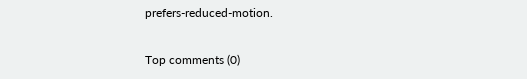prefers-reduced-motion.

Top comments (0)